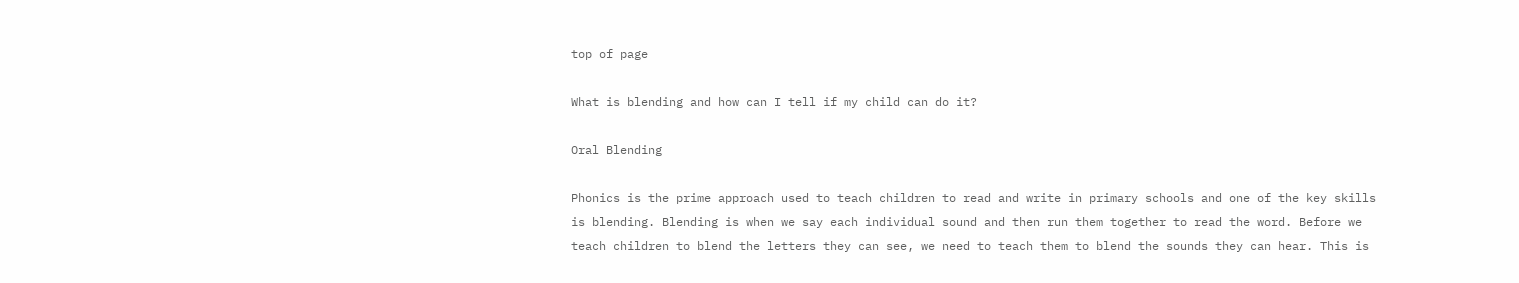top of page

What is blending and how can I tell if my child can do it?

Oral Blending

Phonics is the prime approach used to teach children to read and write in primary schools and one of the key skills is blending. Blending is when we say each individual sound and then run them together to read the word. Before we teach children to blend the letters they can see, we need to teach them to blend the sounds they can hear. This is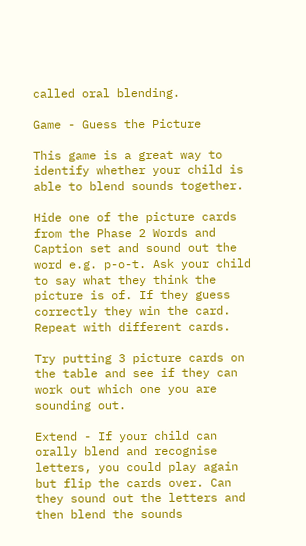called oral blending.

Game - Guess the Picture

This game is a great way to identify whether your child is able to blend sounds together.

Hide one of the picture cards from the Phase 2 Words and Caption set and sound out the word e.g. p-o-t. Ask your child to say what they think the picture is of. If they guess correctly they win the card. Repeat with different cards.

Try putting 3 picture cards on the table and see if they can work out which one you are sounding out.

Extend - If your child can orally blend and recognise letters, you could play again but flip the cards over. Can they sound out the letters and then blend the sounds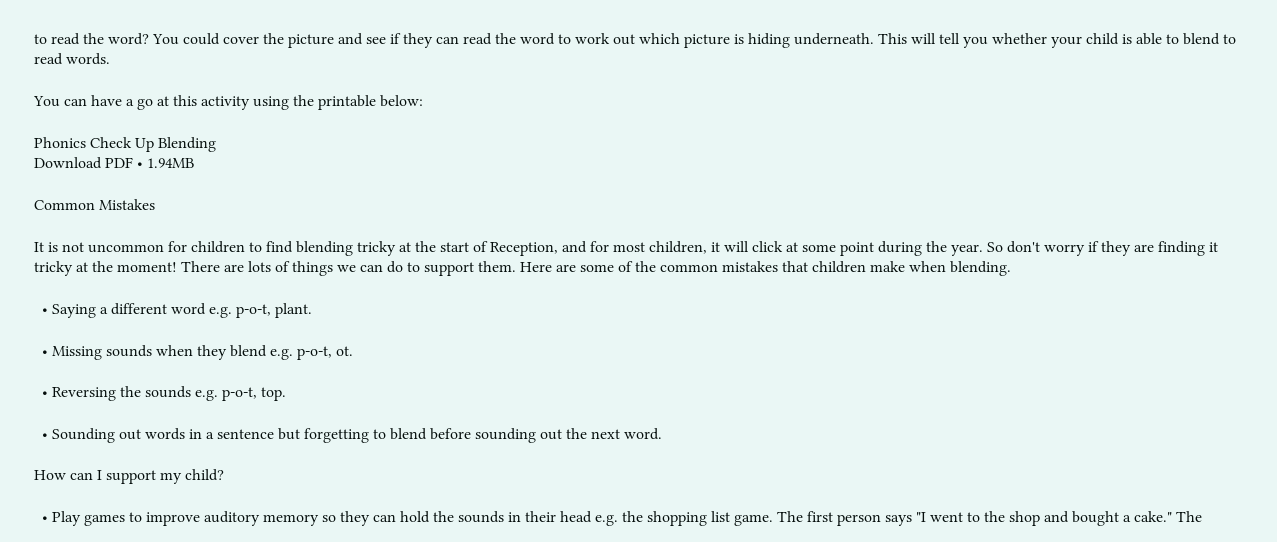to read the word? You could cover the picture and see if they can read the word to work out which picture is hiding underneath. This will tell you whether your child is able to blend to read words.

You can have a go at this activity using the printable below:

Phonics Check Up Blending
Download PDF • 1.94MB

Common Mistakes

It is not uncommon for children to find blending tricky at the start of Reception, and for most children, it will click at some point during the year. So don't worry if they are finding it tricky at the moment! There are lots of things we can do to support them. Here are some of the common mistakes that children make when blending.

  • Saying a different word e.g. p-o-t, plant.

  • Missing sounds when they blend e.g. p-o-t, ot.

  • Reversing the sounds e.g. p-o-t, top.

  • Sounding out words in a sentence but forgetting to blend before sounding out the next word.

How can I support my child?

  • Play games to improve auditory memory so they can hold the sounds in their head e.g. the shopping list game. The first person says "I went to the shop and bought a cake." The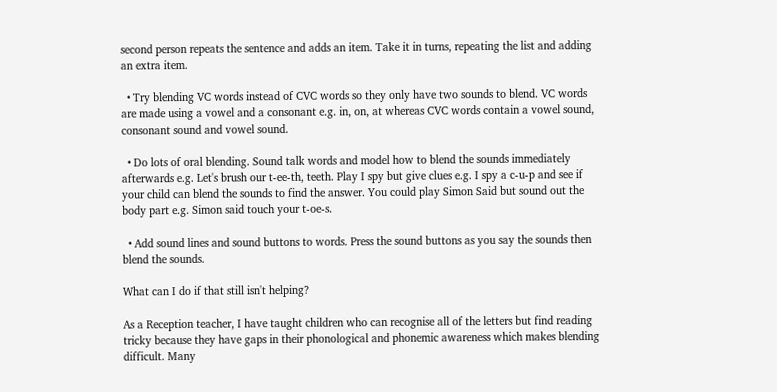second person repeats the sentence and adds an item. Take it in turns, repeating the list and adding an extra item.

  • Try blending VC words instead of CVC words so they only have two sounds to blend. VC words are made using a vowel and a consonant e.g. in, on, at whereas CVC words contain a vowel sound, consonant sound and vowel sound.

  • Do lots of oral blending. Sound talk words and model how to blend the sounds immediately afterwards e.g. Let's brush our t-ee-th, teeth. Play I spy but give clues e.g. I spy a c-u-p and see if your child can blend the sounds to find the answer. You could play Simon Said but sound out the body part e.g. Simon said touch your t-oe-s.

  • Add sound lines and sound buttons to words. Press the sound buttons as you say the sounds then blend the sounds.

What can I do if that still isn't helping?

As a Reception teacher, I have taught children who can recognise all of the letters but find reading tricky because they have gaps in their phonological and phonemic awareness which makes blending difficult. Many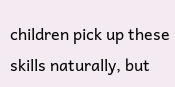children pick up these skills naturally, but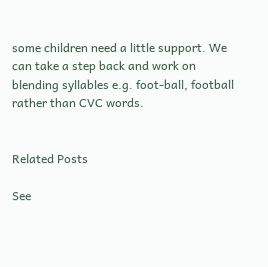some children need a little support. We can take a step back and work on blending syllables e.g. foot-ball, football rather than CVC words.


Related Posts

See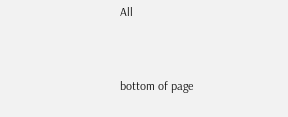All


bottom of page